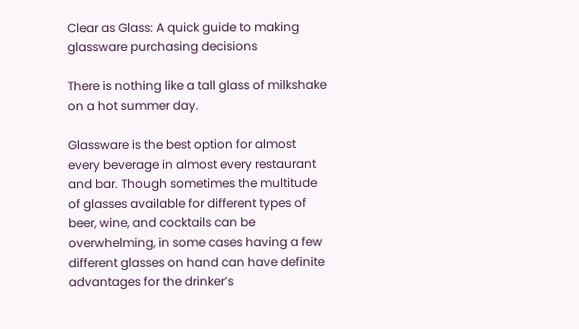Clear as Glass: A quick guide to making glassware purchasing decisions

There is nothing like a tall glass of milkshake on a hot summer day.

Glassware is the best option for almost every beverage in almost every restaurant and bar. Though sometimes the multitude of glasses available for different types of beer, wine, and cocktails can be overwhelming, in some cases having a few different glasses on hand can have definite advantages for the drinker’s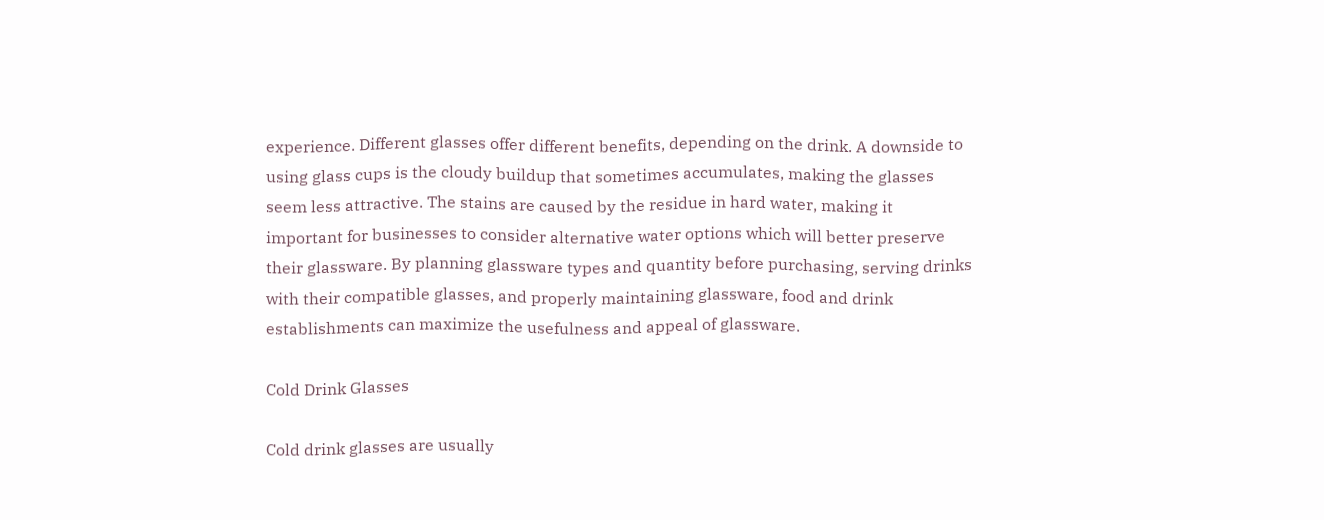experience. Different glasses offer different benefits, depending on the drink. A downside to using glass cups is the cloudy buildup that sometimes accumulates, making the glasses seem less attractive. The stains are caused by the residue in hard water, making it important for businesses to consider alternative water options which will better preserve their glassware. By planning glassware types and quantity before purchasing, serving drinks with their compatible glasses, and properly maintaining glassware, food and drink establishments can maximize the usefulness and appeal of glassware.

Cold Drink Glasses

Cold drink glasses are usually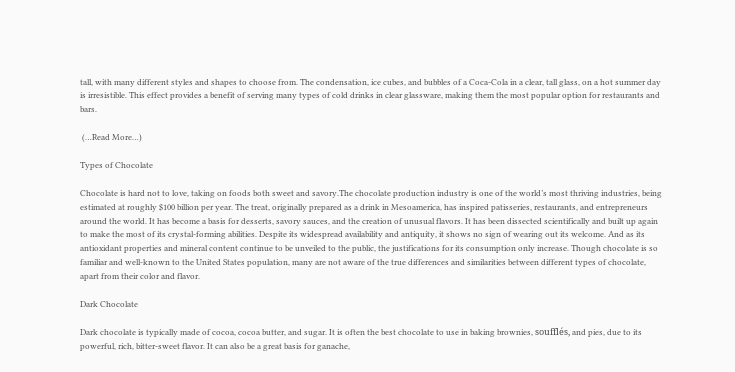tall, with many different styles and shapes to choose from. The condensation, ice cubes, and bubbles of a Coca-Cola in a clear, tall glass, on a hot summer day is irresistible. This effect provides a benefit of serving many types of cold drinks in clear glassware, making them the most popular option for restaurants and bars.

 (…Read More…)

Types of Chocolate

Chocolate is hard not to love, taking on foods both sweet and savory.The chocolate production industry is one of the world’s most thriving industries, being estimated at roughly $100 billion per year. The treat, originally prepared as a drink in Mesoamerica, has inspired patisseries, restaurants, and entrepreneurs around the world. It has become a basis for desserts, savory sauces, and the creation of unusual flavors. It has been dissected scientifically and built up again to make the most of its crystal-forming abilities. Despite its widespread availability and antiquity, it shows no sign of wearing out its welcome. And as its antioxidant properties and mineral content continue to be unveiled to the public, the justifications for its consumption only increase. Though chocolate is so familiar and well-known to the United States population, many are not aware of the true differences and similarities between different types of chocolate, apart from their color and flavor.

Dark Chocolate

Dark chocolate is typically made of cocoa, cocoa butter, and sugar. It is often the best chocolate to use in baking brownies, soufflés, and pies, due to its powerful, rich, bitter-sweet flavor. It can also be a great basis for ganache,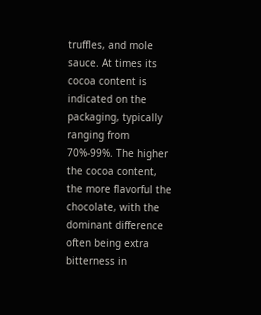truffles, and mole sauce. At times its cocoa content is indicated on the packaging, typically ranging from 70%-99%. The higher the cocoa content, the more flavorful the chocolate, with the dominant difference often being extra bitterness in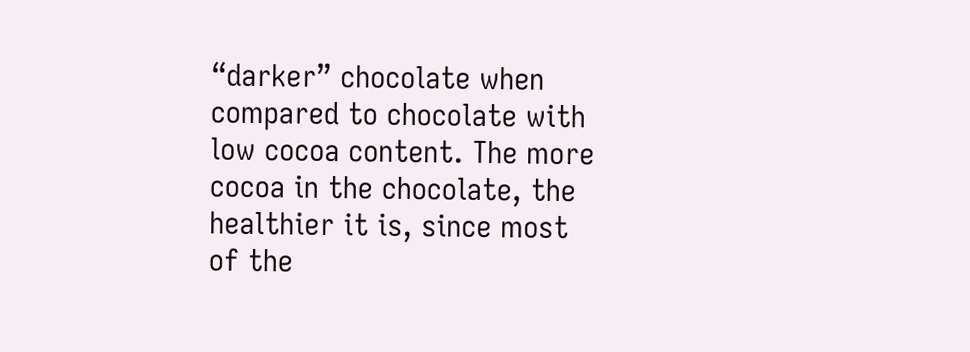“darker” chocolate when compared to chocolate with low cocoa content. The more cocoa in the chocolate, the healthier it is, since most of the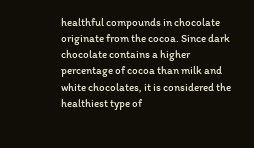healthful compounds in chocolate originate from the cocoa. Since dark chocolate contains a higher percentage of cocoa than milk and white chocolates, it is considered the healthiest type of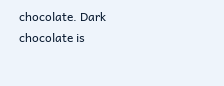chocolate. Dark chocolate is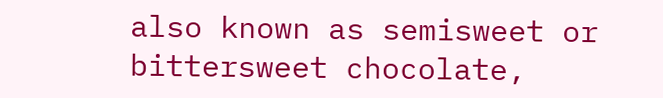also known as semisweet or bittersweet chocolate,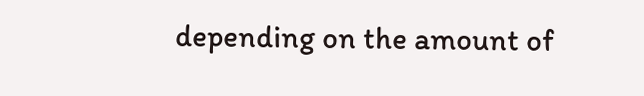depending on the amount of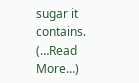sugar it contains. (…Read More…)